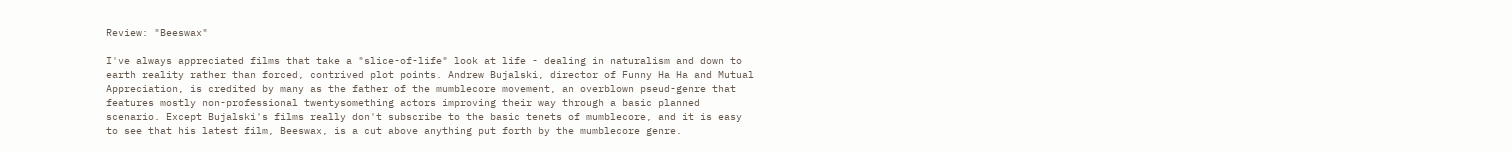Review: "Beeswax"

I've always appreciated films that take a "slice-of-life" look at life - dealing in naturalism and down to earth reality rather than forced, contrived plot points. Andrew Bujalski, director of Funny Ha Ha and Mutual Appreciation, is credited by many as the father of the mumblecore movement, an overblown pseud-genre that features mostly non-professional twentysomething actors improving their way through a basic planned scenario. Except Bujalski's films really don't subscribe to the basic tenets of mumblecore, and it is easy to see that his latest film, Beeswax, is a cut above anything put forth by the mumblecore genre.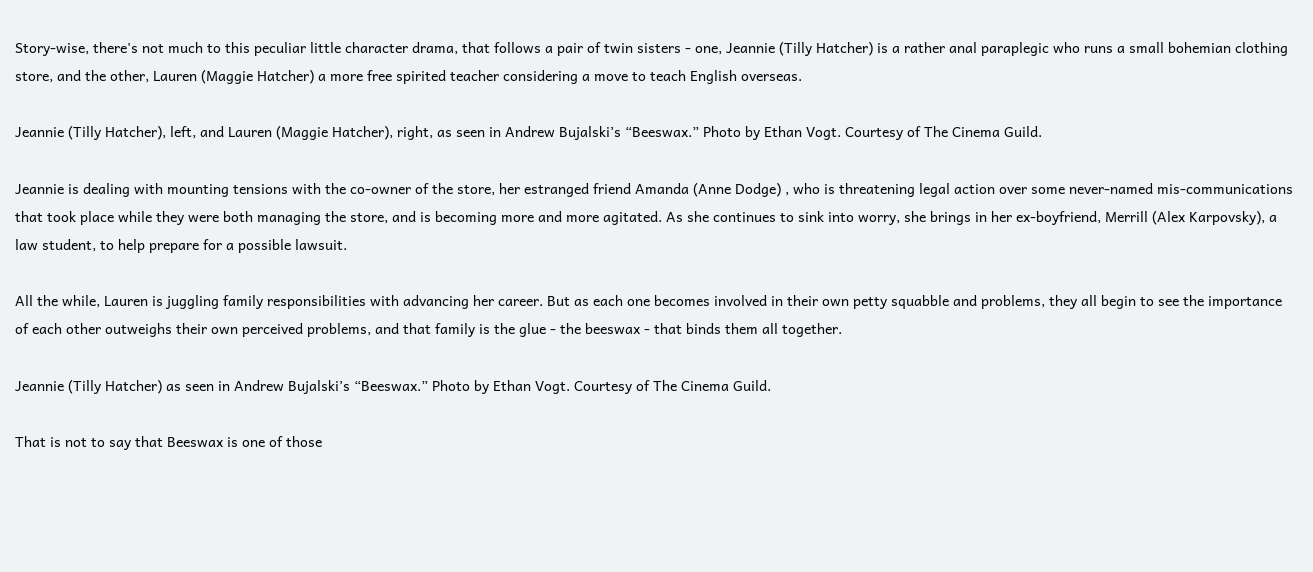Story-wise, there's not much to this peculiar little character drama, that follows a pair of twin sisters - one, Jeannie (Tilly Hatcher) is a rather anal paraplegic who runs a small bohemian clothing store, and the other, Lauren (Maggie Hatcher) a more free spirited teacher considering a move to teach English overseas.

Jeannie (Tilly Hatcher), left, and Lauren (Maggie Hatcher), right, as seen in Andrew Bujalski’s “Beeswax.” Photo by Ethan Vogt. Courtesy of The Cinema Guild.

Jeannie is dealing with mounting tensions with the co-owner of the store, her estranged friend Amanda (Anne Dodge) , who is threatening legal action over some never-named mis-communications that took place while they were both managing the store, and is becoming more and more agitated. As she continues to sink into worry, she brings in her ex-boyfriend, Merrill (Alex Karpovsky), a law student, to help prepare for a possible lawsuit.

All the while, Lauren is juggling family responsibilities with advancing her career. But as each one becomes involved in their own petty squabble and problems, they all begin to see the importance of each other outweighs their own perceived problems, and that family is the glue - the beeswax - that binds them all together.

Jeannie (Tilly Hatcher) as seen in Andrew Bujalski’s “Beeswax.” Photo by Ethan Vogt. Courtesy of The Cinema Guild.

That is not to say that Beeswax is one of those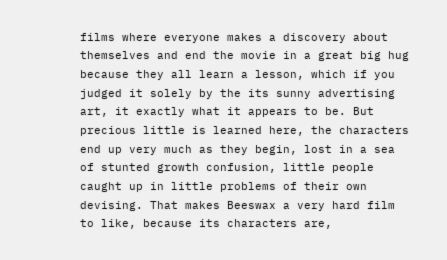films where everyone makes a discovery about themselves and end the movie in a great big hug because they all learn a lesson, which if you judged it solely by the its sunny advertising art, it exactly what it appears to be. But precious little is learned here, the characters end up very much as they begin, lost in a sea of stunted growth confusion, little people caught up in little problems of their own devising. That makes Beeswax a very hard film to like, because its characters are,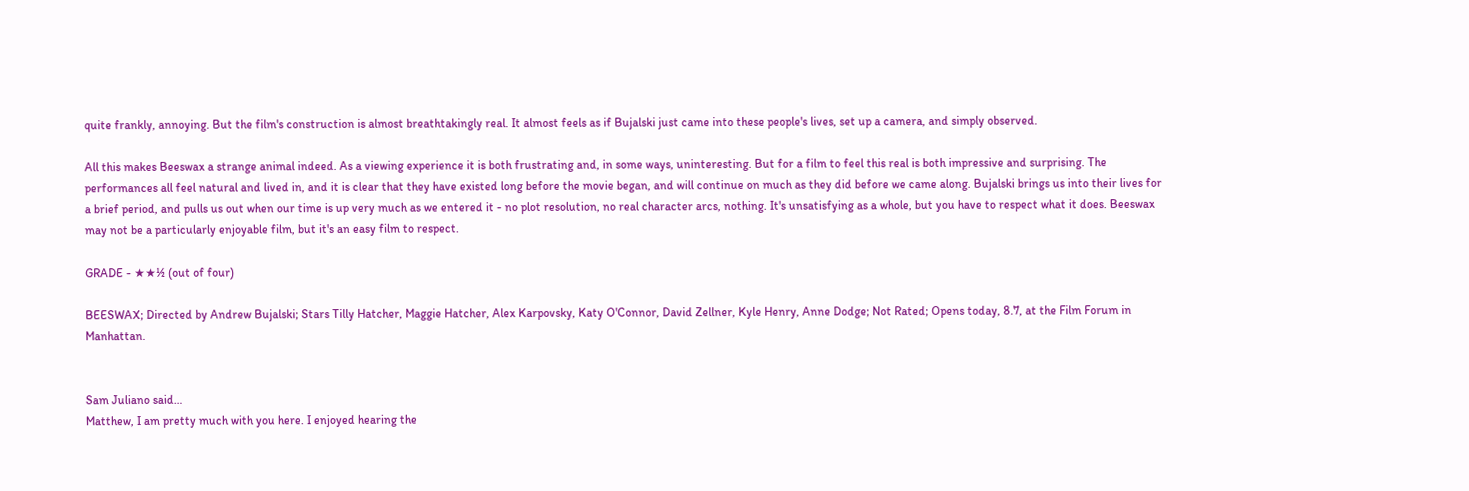quite frankly, annoying. But the film's construction is almost breathtakingly real. It almost feels as if Bujalski just came into these people's lives, set up a camera, and simply observed.

All this makes Beeswax a strange animal indeed. As a viewing experience it is both frustrating and, in some ways, uninteresting. But for a film to feel this real is both impressive and surprising. The performances all feel natural and lived in, and it is clear that they have existed long before the movie began, and will continue on much as they did before we came along. Bujalski brings us into their lives for a brief period, and pulls us out when our time is up very much as we entered it - no plot resolution, no real character arcs, nothing. It's unsatisfying as a whole, but you have to respect what it does. Beeswax may not be a particularly enjoyable film, but it's an easy film to respect.

GRADE - ★★½ (out of four)

BEESWAX; Directed by Andrew Bujalski; Stars Tilly Hatcher, Maggie Hatcher, Alex Karpovsky, Katy O'Connor, David Zellner, Kyle Henry, Anne Dodge; Not Rated; Opens today, 8.7, at the Film Forum in Manhattan.


Sam Juliano said…
Matthew, I am pretty much with you here. I enjoyed hearing the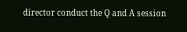director conduct the Q and A session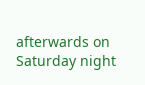afterwards on Saturday night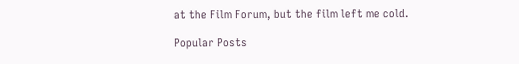at the Film Forum, but the film left me cold.

Popular Posts